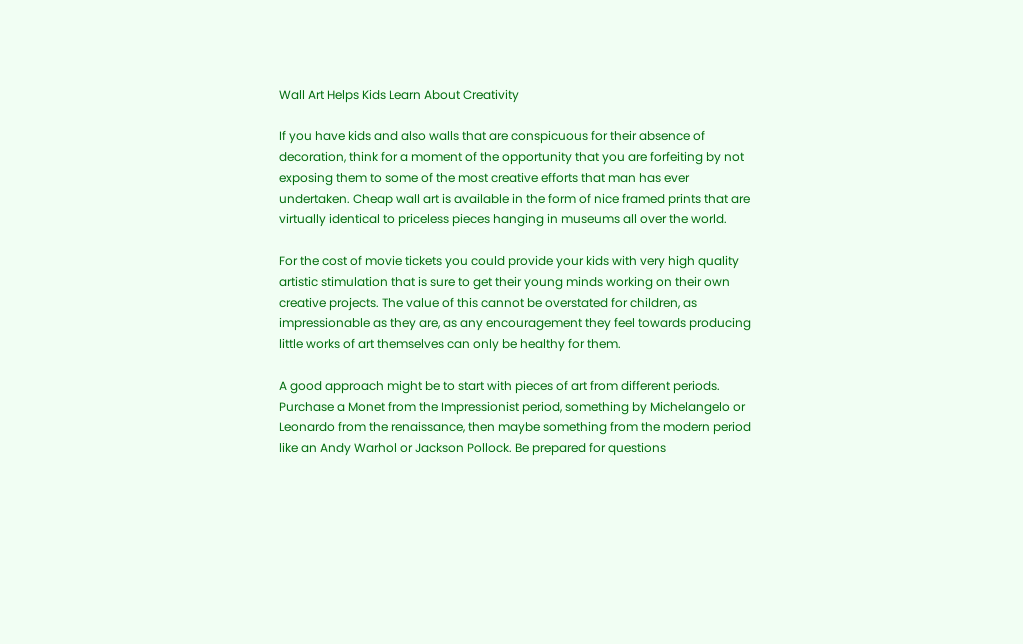Wall Art Helps Kids Learn About Creativity

If you have kids and also walls that are conspicuous for their absence of decoration, think for a moment of the opportunity that you are forfeiting by not exposing them to some of the most creative efforts that man has ever undertaken. Cheap wall art is available in the form of nice framed prints that are virtually identical to priceless pieces hanging in museums all over the world.

For the cost of movie tickets you could provide your kids with very high quality artistic stimulation that is sure to get their young minds working on their own creative projects. The value of this cannot be overstated for children, as impressionable as they are, as any encouragement they feel towards producing little works of art themselves can only be healthy for them.

A good approach might be to start with pieces of art from different periods. Purchase a Monet from the Impressionist period, something by Michelangelo or Leonardo from the renaissance, then maybe something from the modern period like an Andy Warhol or Jackson Pollock. Be prepared for questions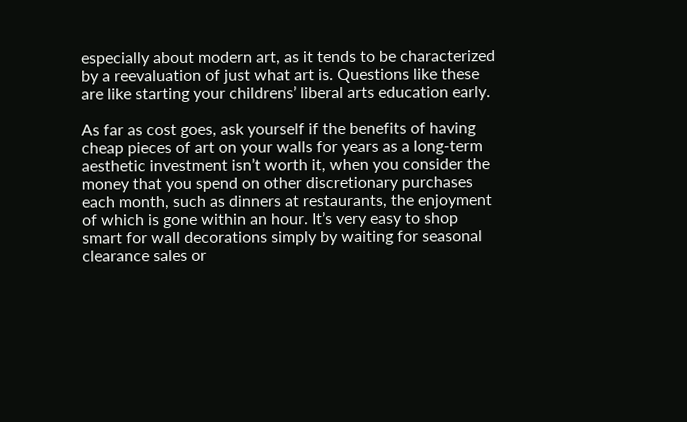especially about modern art, as it tends to be characterized by a reevaluation of just what art is. Questions like these are like starting your childrens’ liberal arts education early.

As far as cost goes, ask yourself if the benefits of having cheap pieces of art on your walls for years as a long-term aesthetic investment isn’t worth it, when you consider the money that you spend on other discretionary purchases each month, such as dinners at restaurants, the enjoyment of which is gone within an hour. It’s very easy to shop smart for wall decorations simply by waiting for seasonal clearance sales or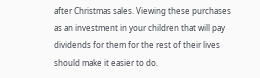after Christmas sales. Viewing these purchases as an investment in your children that will pay dividends for them for the rest of their lives should make it easier to do.